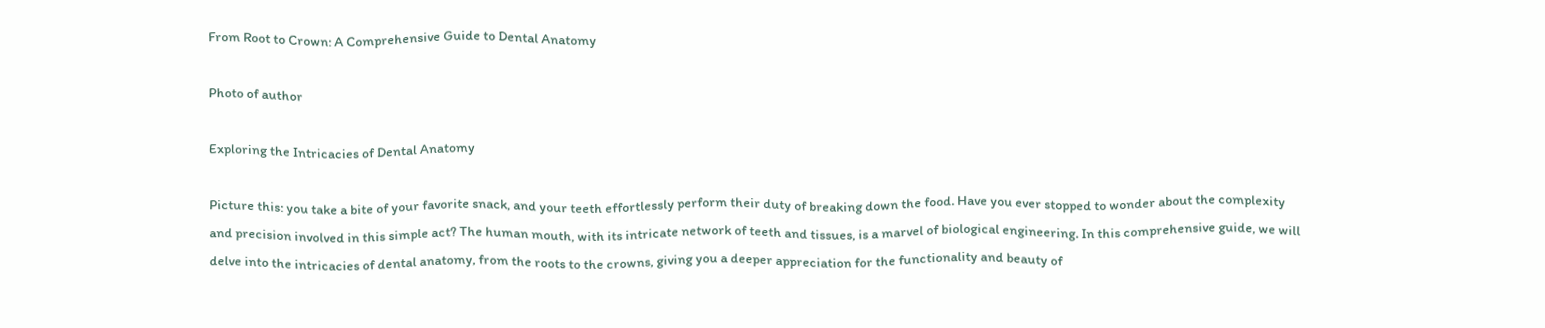From Root to Crown: A Comprehensive Guide to Dental Anatomy

Photo of author

Exploring the Intricacies of Dental Anatomy

Picture this: you take a bite of your favorite snack, and your teeth effortlessly perform their duty of breaking down the food. Have you ever stopped to wonder about the complexity and precision involved in this simple act? The human mouth, with its intricate network of teeth and tissues, is a marvel of biological engineering. In this comprehensive guide, we will delve into the intricacies of dental anatomy, from the roots to the crowns, giving you a deeper appreciation for the functionality and beauty of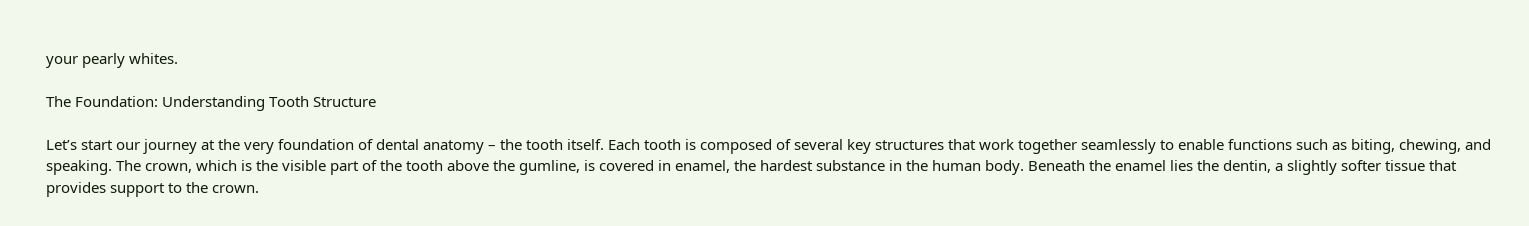your pearly whites.

The Foundation: Understanding Tooth Structure

Let’s start our journey at the very foundation of dental anatomy – the tooth itself. Each tooth is composed of several key structures that work together seamlessly to enable functions such as biting, chewing, and speaking. The crown, which is the visible part of the tooth above the gumline, is covered in enamel, the hardest substance in the human body. Beneath the enamel lies the dentin, a slightly softer tissue that provides support to the crown.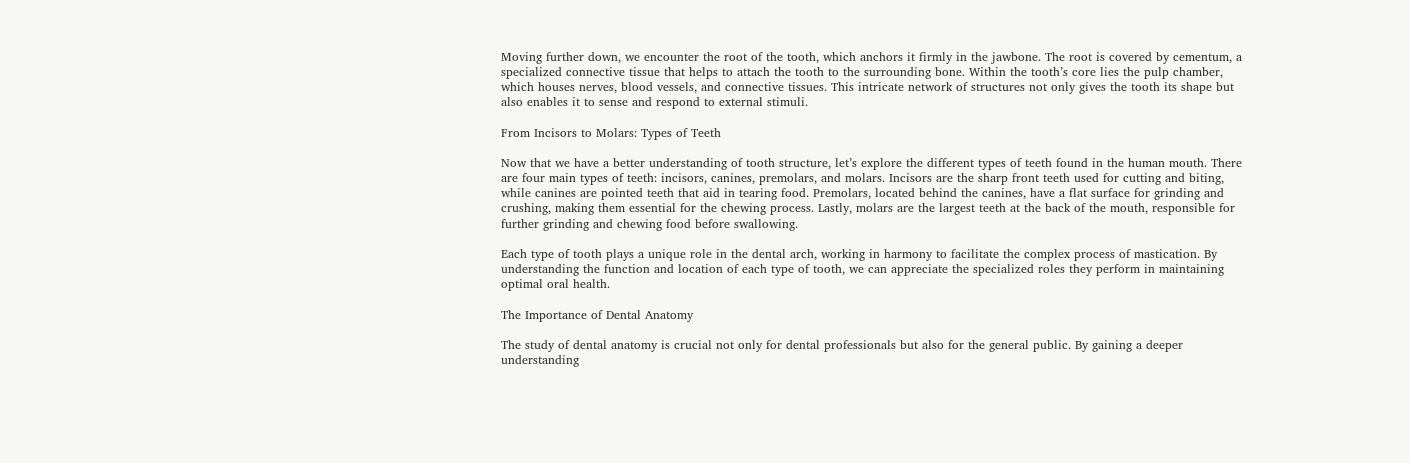Moving further down, we encounter the root of the tooth, which anchors it firmly in the jawbone. The root is covered by cementum, a specialized connective tissue that helps to attach the tooth to the surrounding bone. Within the tooth’s core lies the pulp chamber, which houses nerves, blood vessels, and connective tissues. This intricate network of structures not only gives the tooth its shape but also enables it to sense and respond to external stimuli.

From Incisors to Molars: Types of Teeth

Now that we have a better understanding of tooth structure, let’s explore the different types of teeth found in the human mouth. There are four main types of teeth: incisors, canines, premolars, and molars. Incisors are the sharp front teeth used for cutting and biting, while canines are pointed teeth that aid in tearing food. Premolars, located behind the canines, have a flat surface for grinding and crushing, making them essential for the chewing process. Lastly, molars are the largest teeth at the back of the mouth, responsible for further grinding and chewing food before swallowing.

Each type of tooth plays a unique role in the dental arch, working in harmony to facilitate the complex process of mastication. By understanding the function and location of each type of tooth, we can appreciate the specialized roles they perform in maintaining optimal oral health.

The Importance of Dental Anatomy

The study of dental anatomy is crucial not only for dental professionals but also for the general public. By gaining a deeper understanding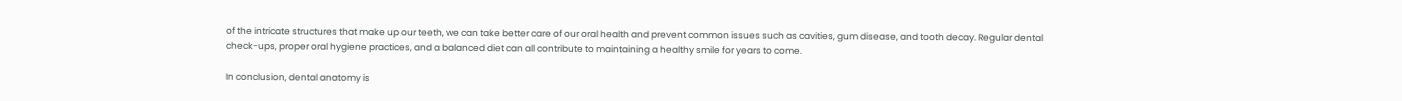of the intricate structures that make up our teeth, we can take better care of our oral health and prevent common issues such as cavities, gum disease, and tooth decay. Regular dental check-ups, proper oral hygiene practices, and a balanced diet can all contribute to maintaining a healthy smile for years to come.

In conclusion, dental anatomy is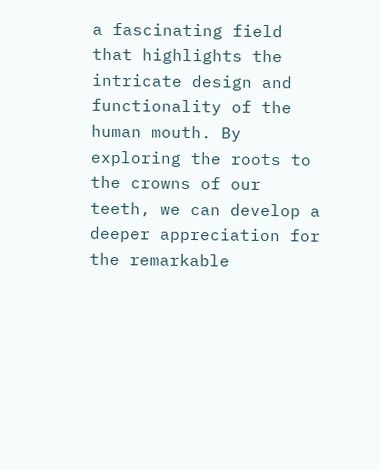a fascinating field that highlights the intricate design and functionality of the human mouth. By exploring the roots to the crowns of our teeth, we can develop a deeper appreciation for the remarkable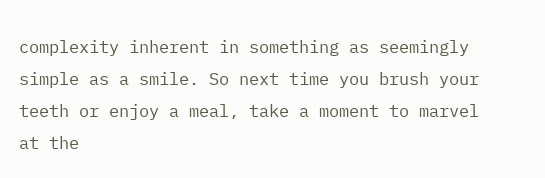complexity inherent in something as seemingly simple as a smile. So next time you brush your teeth or enjoy a meal, take a moment to marvel at the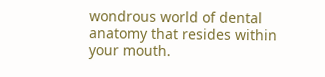wondrous world of dental anatomy that resides within your mouth.